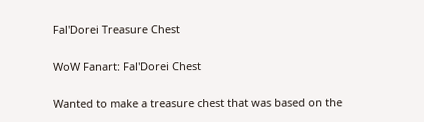Fal'Dorei Treasure Chest

WoW Fanart: Fal'Dorei Chest

Wanted to make a treasure chest that was based on the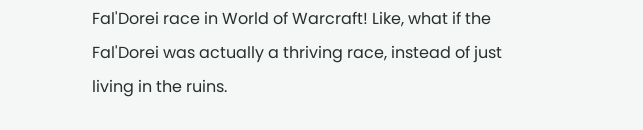Fal'Dorei race in World of Warcraft! Like, what if the Fal'Dorei was actually a thriving race, instead of just living in the ruins.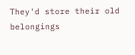They'd store their old belongings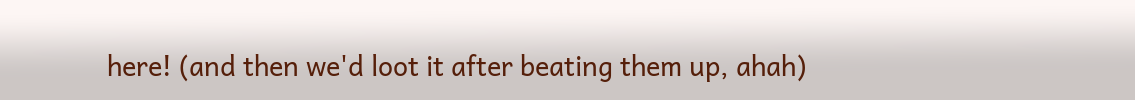here! (and then we'd loot it after beating them up, ahah)